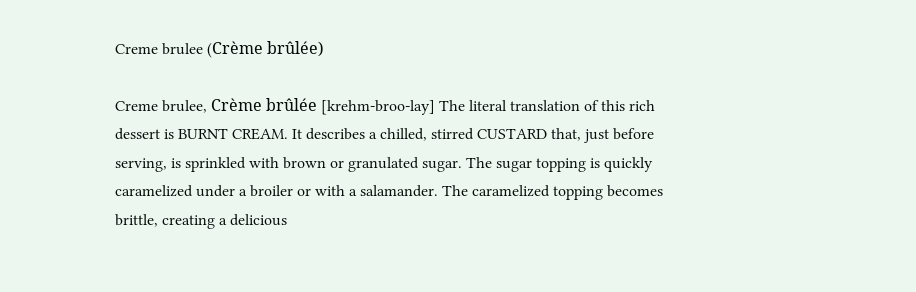Creme brulee (Crème brûlée)

Creme brulee, Crème brûlée [krehm-broo-lay] The literal translation of this rich dessert is BURNT CREAM. It describes a chilled, stirred CUSTARD that, just before serving, is sprinkled with brown or granulated sugar. The sugar topping is quickly caramelized under a broiler or with a salamander. The caramelized topping becomes brittle, creating a delicious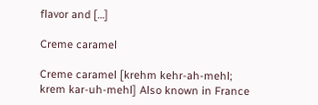flavor and […]

Creme caramel

Creme caramel [krehm kehr-ah-mehl; krem kar-uh-mehl] Also known in France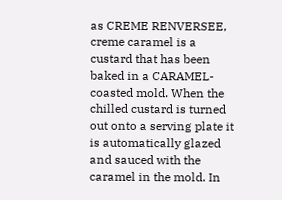as CREME RENVERSEE, creme caramel is a custard that has been baked in a CARAMEL-coasted mold. When the chilled custard is turned out onto a serving plate it is automatically glazed and sauced with the caramel in the mold. In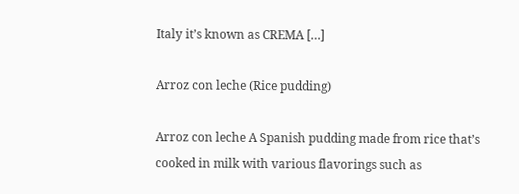Italy it’s known as CREMA […]

Arroz con leche (Rice pudding)

Arroz con leche A Spanish pudding made from rice that’s cooked in milk with various flavorings such as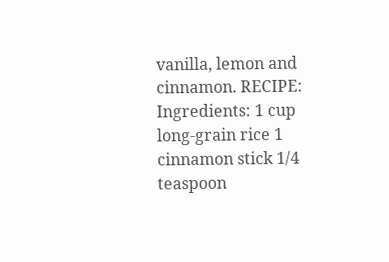vanilla, lemon and cinnamon. RECIPE: Ingredients: 1 cup long-grain rice 1 cinnamon stick 1/4 teaspoon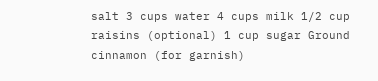salt 3 cups water 4 cups milk 1/2 cup raisins (optional) 1 cup sugar Ground cinnamon (for garnish)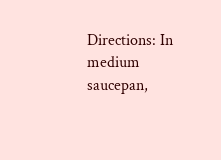Directions: In medium saucepan,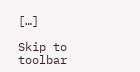[…]

Skip to toolbar